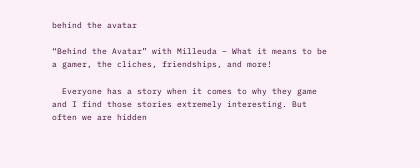behind the avatar

“Behind the Avatar” with Milleuda – What it means to be a gamer, the cliches, friendships, and more!

  Everyone has a story when it comes to why they game and I find those stories extremely interesting. But often we are hidden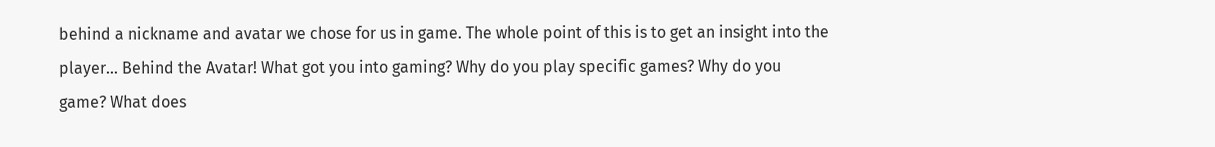behind a nickname and avatar we chose for us in game. The whole point of this is to get an insight into the player… Behind the Avatar! What got you into gaming? Why do you play specific games? Why do you game? What does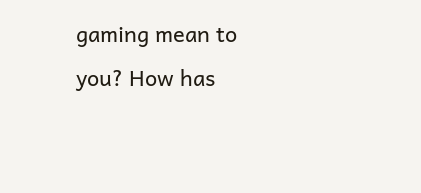gaming mean to you? How has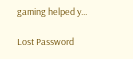gaming helped y...

Lost Password